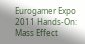Eurogamer Expo 2011 Hands-On: Mass Effect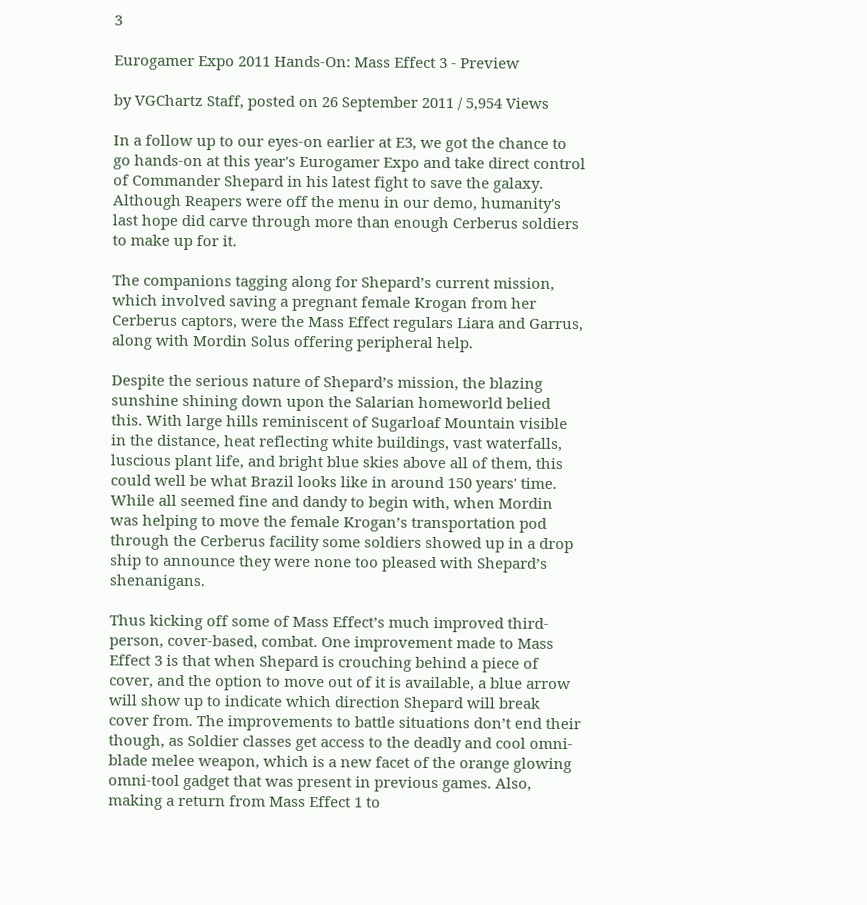3

Eurogamer Expo 2011 Hands-On: Mass Effect 3 - Preview

by VGChartz Staff, posted on 26 September 2011 / 5,954 Views

In a follow up to our eyes-on earlier at E3, we got the chance to go hands-on at this year's Eurogamer Expo and take direct control of Commander Shepard in his latest fight to save the galaxy. Although Reapers were off the menu in our demo, humanity's last hope did carve through more than enough Cerberus soldiers to make up for it.

The companions tagging along for Shepard’s current mission, which involved saving a pregnant female Krogan from her Cerberus captors, were the Mass Effect regulars Liara and Garrus, along with Mordin Solus offering peripheral help.

Despite the serious nature of Shepard’s mission, the blazing sunshine shining down upon the Salarian homeworld belied this. With large hills reminiscent of Sugarloaf Mountain visible in the distance, heat reflecting white buildings, vast waterfalls, luscious plant life, and bright blue skies above all of them, this could well be what Brazil looks like in around 150 years' time. While all seemed fine and dandy to begin with, when Mordin was helping to move the female Krogan’s transportation pod through the Cerberus facility some soldiers showed up in a drop ship to announce they were none too pleased with Shepard’s shenanigans.

Thus kicking off some of Mass Effect’s much improved third-person, cover-based, combat. One improvement made to Mass Effect 3 is that when Shepard is crouching behind a piece of cover, and the option to move out of it is available, a blue arrow will show up to indicate which direction Shepard will break cover from. The improvements to battle situations don’t end their though, as Soldier classes get access to the deadly and cool omni-blade melee weapon, which is a new facet of the orange glowing omni-tool gadget that was present in previous games. Also, making a return from Mass Effect 1 to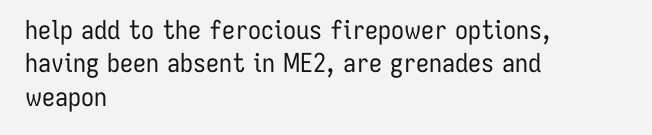help add to the ferocious firepower options, having been absent in ME2, are grenades and weapon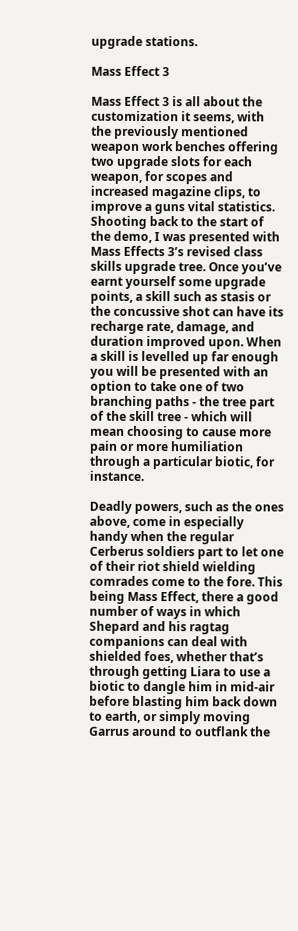upgrade stations.

Mass Effect 3

Mass Effect 3 is all about the customization it seems, with the previously mentioned weapon work benches offering two upgrade slots for each weapon, for scopes and increased magazine clips, to improve a guns vital statistics. Shooting back to the start of the demo, I was presented with Mass Effects 3’s revised class skills upgrade tree. Once you’ve earnt yourself some upgrade points, a skill such as stasis or the concussive shot can have its recharge rate, damage, and duration improved upon. When a skill is levelled up far enough you will be presented with an option to take one of two branching paths - the tree part of the skill tree - which will mean choosing to cause more pain or more humiliation through a particular biotic, for instance.

Deadly powers, such as the ones above, come in especially handy when the regular Cerberus soldiers part to let one of their riot shield wielding comrades come to the fore. This being Mass Effect, there a good number of ways in which Shepard and his ragtag companions can deal with shielded foes, whether that’s through getting Liara to use a biotic to dangle him in mid-air before blasting him back down to earth, or simply moving Garrus around to outflank the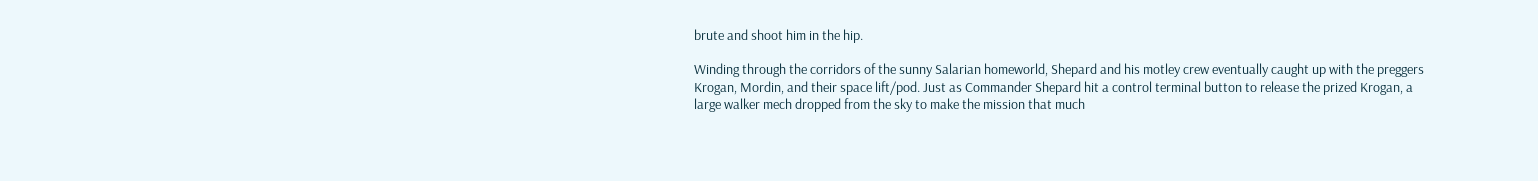brute and shoot him in the hip.

Winding through the corridors of the sunny Salarian homeworld, Shepard and his motley crew eventually caught up with the preggers Krogan, Mordin, and their space lift/pod. Just as Commander Shepard hit a control terminal button to release the prized Krogan, a large walker mech dropped from the sky to make the mission that much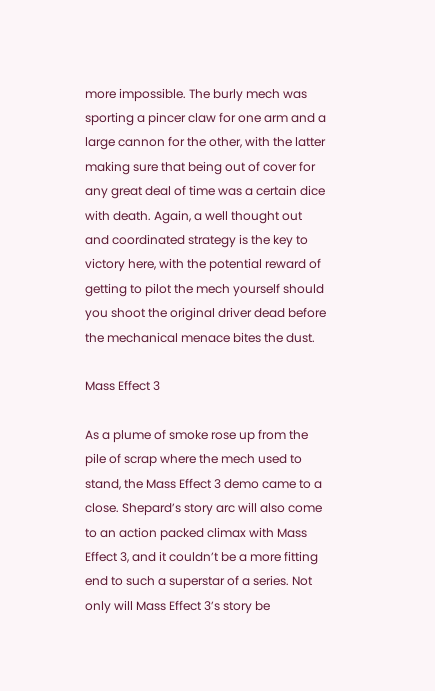more impossible. The burly mech was sporting a pincer claw for one arm and a large cannon for the other, with the latter making sure that being out of cover for any great deal of time was a certain dice with death. Again, a well thought out and coordinated strategy is the key to victory here, with the potential reward of getting to pilot the mech yourself should you shoot the original driver dead before the mechanical menace bites the dust.

Mass Effect 3

As a plume of smoke rose up from the pile of scrap where the mech used to stand, the Mass Effect 3 demo came to a close. Shepard’s story arc will also come to an action packed climax with Mass Effect 3, and it couldn’t be a more fitting end to such a superstar of a series. Not only will Mass Effect 3’s story be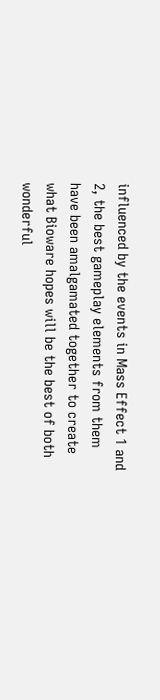influenced by the events in Mass Effect 1 and 2, the best gameplay elements from them have been amalgamated together to create what Bioware hopes will be the best of both wonderful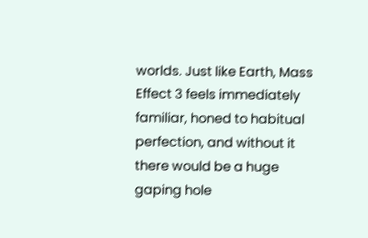worlds. Just like Earth, Mass Effect 3 feels immediately familiar, honed to habitual perfection, and without it there would be a huge gaping hole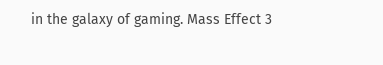in the galaxy of gaming. Mass Effect 3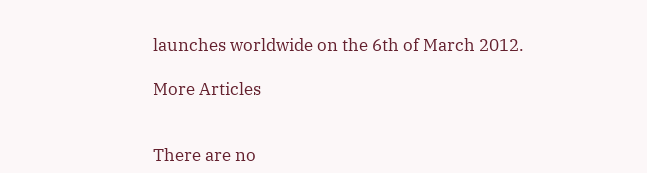launches worldwide on the 6th of March 2012.

More Articles


There are no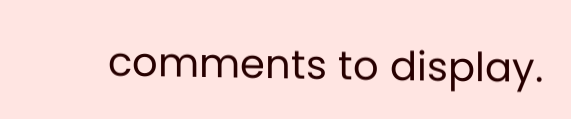comments to display.